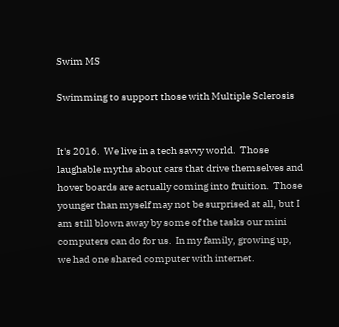Swim MS

Swimming to support those with Multiple Sclerosis


It's 2016.  We live in a tech savvy world.  Those laughable myths about cars that drive themselves and hover boards are actually coming into fruition.  Those younger than myself may not be surprised at all, but I am still blown away by some of the tasks our mini computers can do for us.  In my family, growing up, we had one shared computer with internet.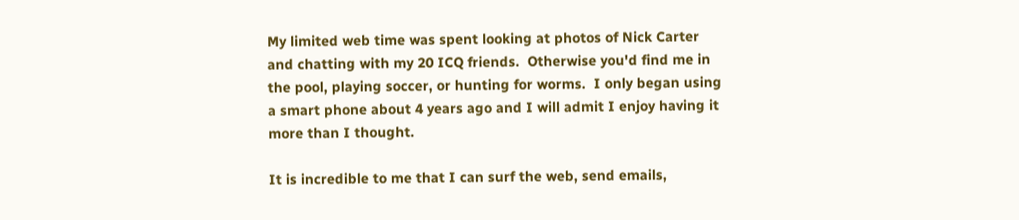My limited web time was spent looking at photos of Nick Carter and chatting with my 20 ICQ friends.  Otherwise you'd find me in the pool, playing soccer, or hunting for worms.  I only began using a smart phone about 4 years ago and I will admit I enjoy having it more than I thought.

It is incredible to me that I can surf the web, send emails,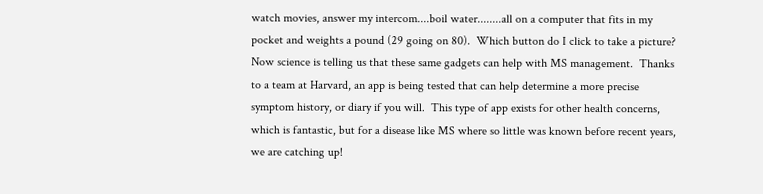watch movies, answer my intercom....boil water........all on a computer that fits in my pocket and weights a pound (29 going on 80).  Which button do I click to take a picture?  Now science is telling us that these same gadgets can help with MS management.  Thanks to a team at Harvard, an app is being tested that can help determine a more precise symptom history, or diary if you will.  This type of app exists for other health concerns, which is fantastic, but for a disease like MS where so little was known before recent years, we are catching up!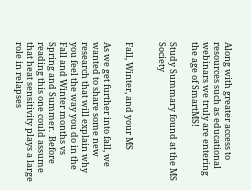Along with greater access to resources such as educational webinars we truly are entering the age of SmartMS!

Study Summary found at the MS Society


Fall, Winter, and your MS

As we get further into fall, we wanted to share some new research that will explain why you feel the way you do in the Fall and Winter months vs Spring and Summer.  Before reading this one could assume that heat sensitivity plays a large role in relapses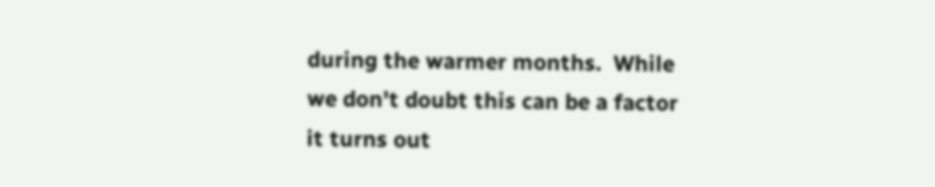during the warmer months.  While we don't doubt this can be a factor it turns out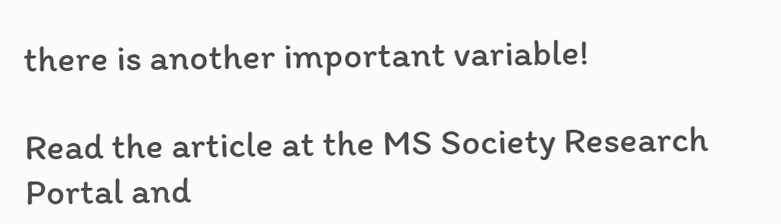there is another important variable!

Read the article at the MS Society Research Portal and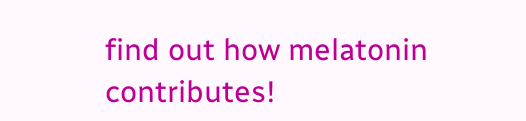find out how melatonin contributes!